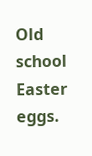Old school Easter eggs.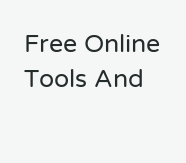Free Online Tools And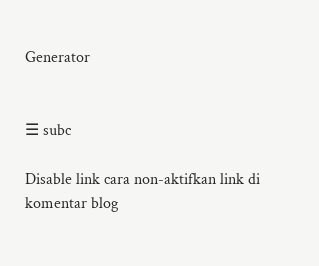Generator


☰ subc

Disable link cara non-aktifkan link di komentar blog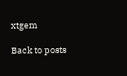xtgem

Back to posts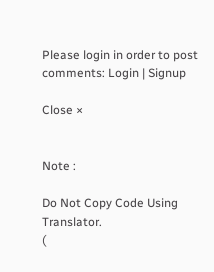Please login in order to post comments: Login | Signup

Close ×


Note :

Do Not Copy Code Using Translator.
(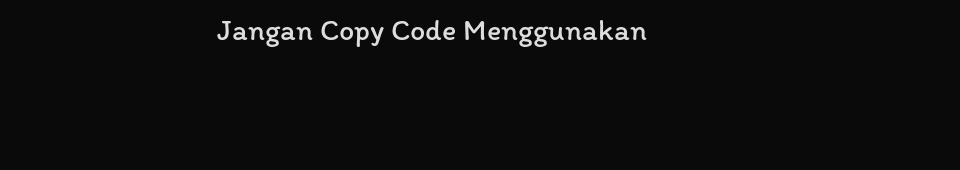Jangan Copy Code Menggunakan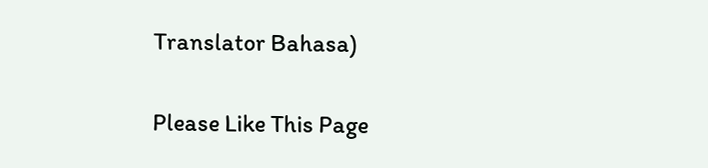Translator Bahasa)

Please Like This Page